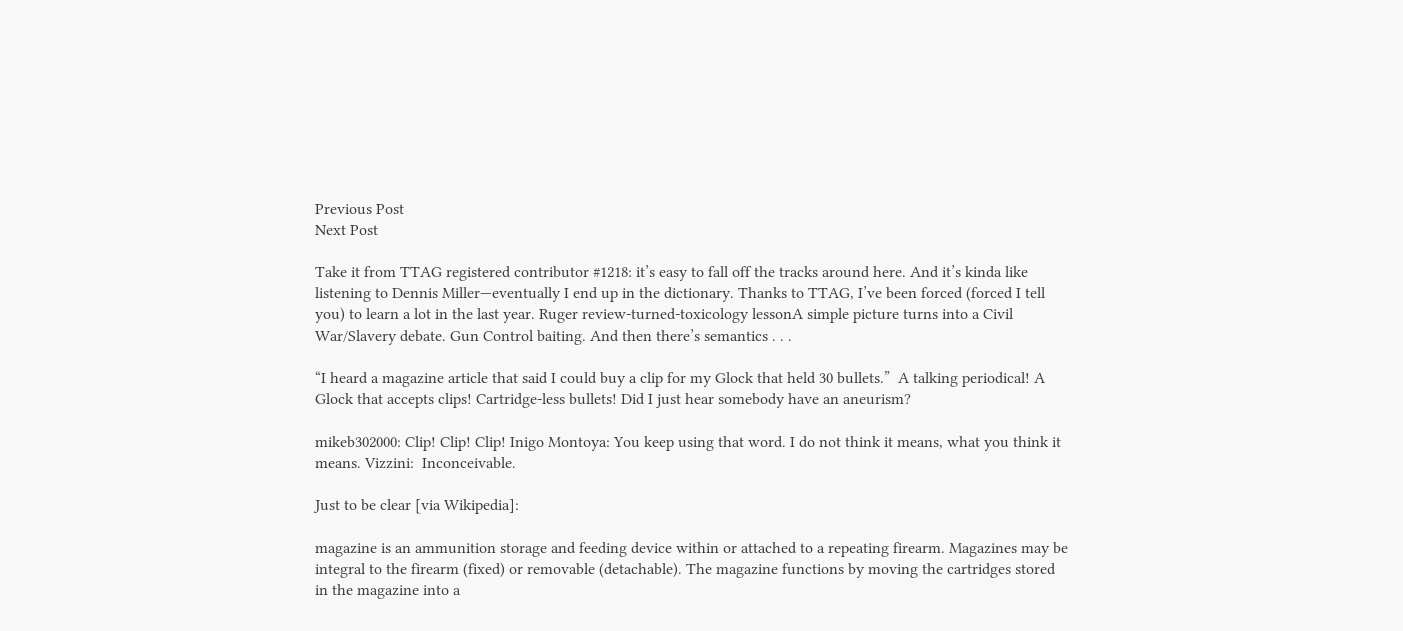Previous Post
Next Post

Take it from TTAG registered contributor #1218: it’s easy to fall off the tracks around here. And it’s kinda like listening to Dennis Miller—eventually I end up in the dictionary. Thanks to TTAG, I’ve been forced (forced I tell you) to learn a lot in the last year. Ruger review-turned-toxicology lessonA simple picture turns into a Civil War/Slavery debate. Gun Control baiting. And then there’s semantics . . .

“I heard a magazine article that said I could buy a clip for my Glock that held 30 bullets.”  A talking periodical! A Glock that accepts clips! Cartridge-less bullets! Did I just hear somebody have an aneurism?

mikeb302000: Clip! Clip! Clip! Inigo Montoya: You keep using that word. I do not think it means, what you think it means. Vizzini:  Inconceivable.

Just to be clear [via Wikipedia]:

magazine is an ammunition storage and feeding device within or attached to a repeating firearm. Magazines may be integral to the firearm (fixed) or removable (detachable). The magazine functions by moving the cartridges stored in the magazine into a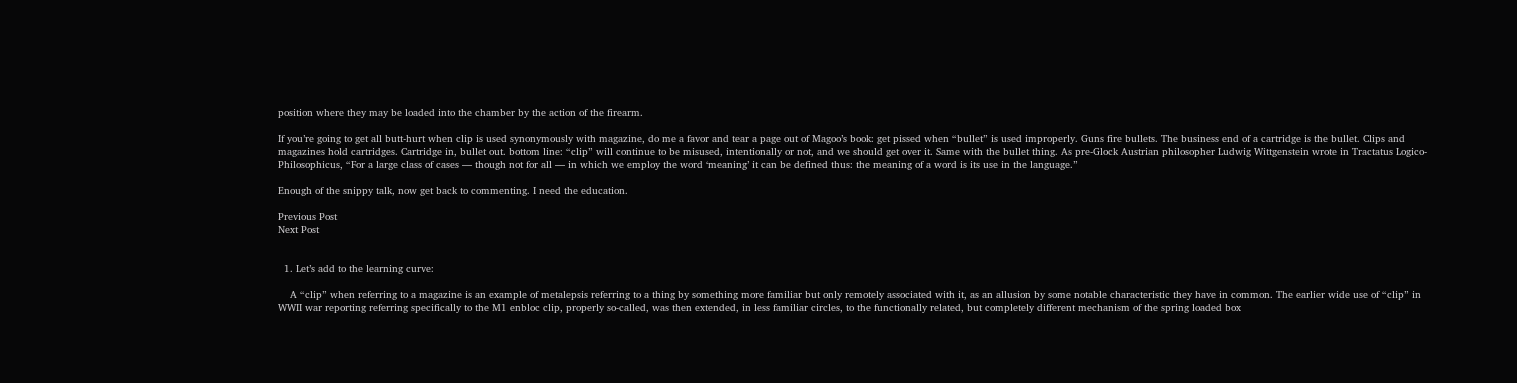position where they may be loaded into the chamber by the action of the firearm.

If you’re going to get all butt-hurt when clip is used synonymously with magazine, do me a favor and tear a page out of Magoo’s book: get pissed when “bullet” is used improperly. Guns fire bullets. The business end of a cartridge is the bullet. Clips and magazines hold cartridges. Cartridge in, bullet out. bottom line: “clip” will continue to be misused, intentionally or not, and we should get over it. Same with the bullet thing. As pre-Glock Austrian philosopher Ludwig Wittgenstein wrote in Tractatus Logico-Philosophicus, “For a large class of cases — though not for all — in which we employ the word ‘meaning’ it can be defined thus: the meaning of a word is its use in the language.”

Enough of the snippy talk, now get back to commenting. I need the education.

Previous Post
Next Post


  1. Let’s add to the learning curve:

    A “clip” when referring to a magazine is an example of metalepsis referring to a thing by something more familiar but only remotely associated with it, as an allusion by some notable characteristic they have in common. The earlier wide use of “clip” in WWII war reporting referring specifically to the M1 enbloc clip, properly so-called, was then extended, in less familiar circles, to the functionally related, but completely different mechanism of the spring loaded box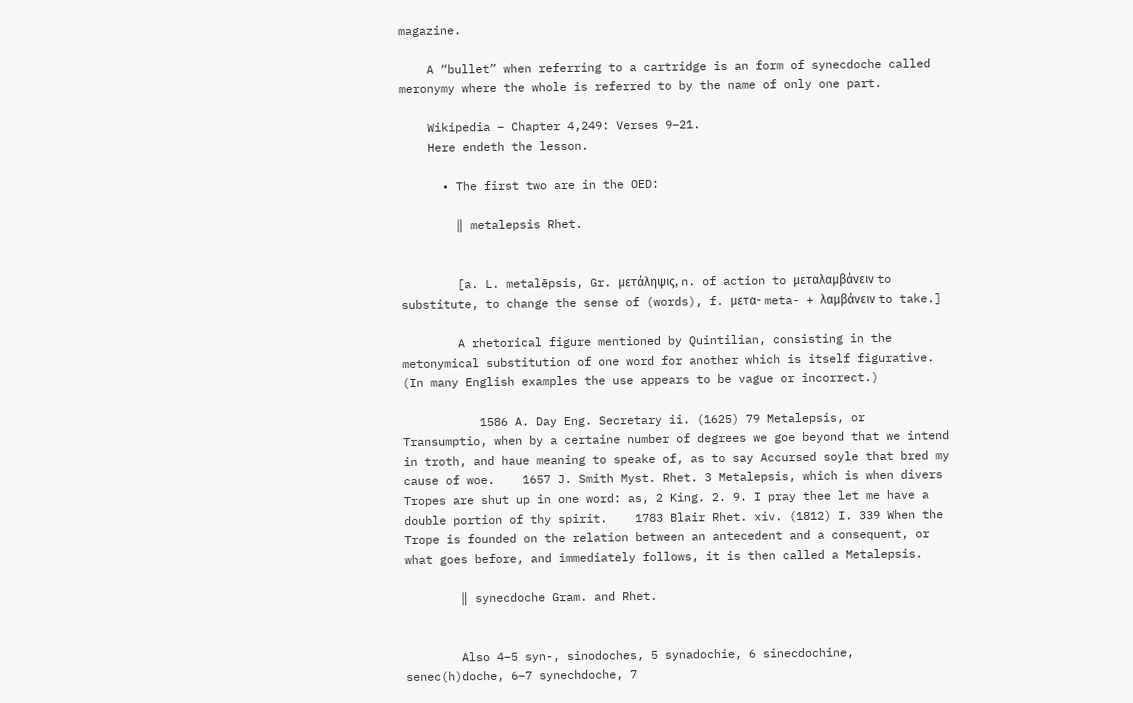magazine.

    A “bullet” when referring to a cartridge is an form of synecdoche called meronymy where the whole is referred to by the name of only one part.

    Wikipedia – Chapter 4,249: Verses 9–21.
    Here endeth the lesson.

      • The first two are in the OED:

        ‖ metalepsis Rhet.


        [a. L. metalēpsis, Gr. µετάληψις, n. of action to µεταλαµβάνειν to substitute, to change the sense of (words), f. µετα- meta- + λαµβάνειν to take.]

        A rhetorical figure mentioned by Quintilian, consisting in the metonymical substitution of one word for another which is itself figurative. (In many English examples the use appears to be vague or incorrect.)

           1586 A. Day Eng. Secretary ii. (1625) 79 Metalepsis, or Transumptio, when by a certaine number of degrees we goe beyond that we intend in troth, and haue meaning to speake of, as to say Accursed soyle that bred my cause of woe.    1657 J. Smith Myst. Rhet. 3 Metalepsis, which is when divers Tropes are shut up in one word: as, 2 King. 2. 9. I pray thee let me have a double portion of thy spirit.    1783 Blair Rhet. xiv. (1812) I. 339 When the Trope is founded on the relation between an antecedent and a consequent, or what goes before, and immediately follows, it is then called a Metalepsis.

        ‖ synecdoche Gram. and Rhet.


        Also 4–5 syn-, sinodoches, 5 synadochie, 6 sinecdochine, senec(h)doche, 6–7 synechdoche, 7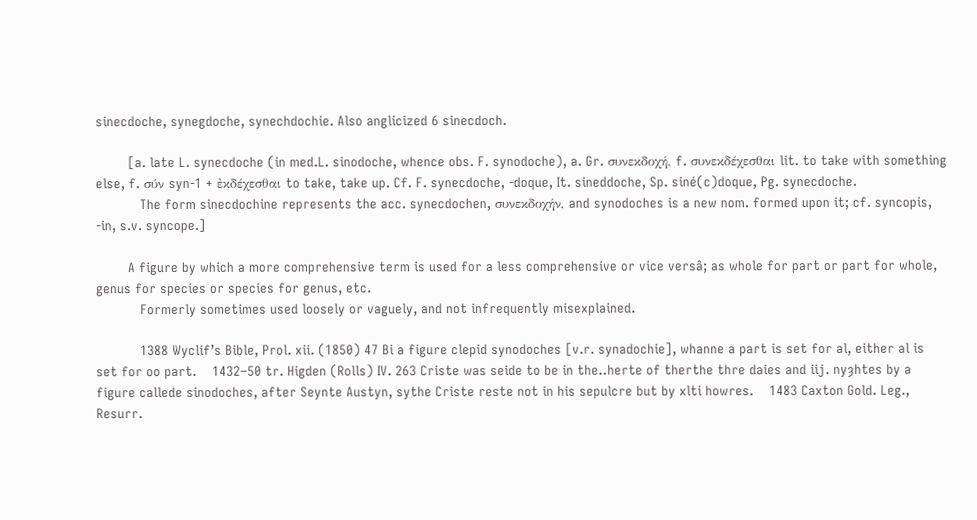sinecdoche, synegdoche, synechdochie. Also anglicized 6 sinecdoch.

        [a. late L. synecdoche (in med.L. sinodoche, whence obs. F. synodoche), a. Gr. συνεκδοχή, f. συνεκδέχεσθαι lit. to take with something else, f. σύν syn-1 + ἐκδέχεσθαι to take, take up. Cf. F. synecdoche, -doque, It. sineddoche, Sp. siné(c)doque, Pg. synecdoche.
           The form sinecdochine represents the acc. synecdochen, συνεκδοχήν, and synodoches is a new nom. formed upon it; cf. syncopis, -in, s.v. syncope.]

        A figure by which a more comprehensive term is used for a less comprehensive or vice versâ; as whole for part or part for whole, genus for species or species for genus, etc.
           Formerly sometimes used loosely or vaguely, and not infrequently misexplained.

           1388 Wyclif’s Bible, Prol. xii. (1850) 47 Bi a figure clepid synodoches [v.r. synadochie], whanne a part is set for al, either al is set for oo part.    1432–50 tr. Higden (Rolls) IV. 263 Criste was seide to be in the‥herte of therthe thre daies and iij. nyȝhtes by a figure callede sinodoches, after Seynte Austyn, sythe Criste reste not in his sepulcre but by xlti howres.    1483 Caxton Gold. Leg., Resurr.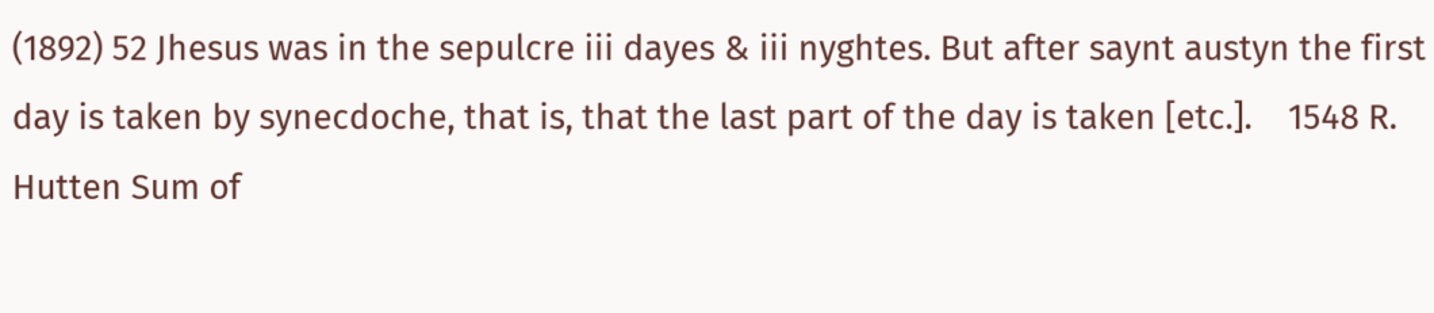(1892) 52 Jhesus was in the sepulcre iii dayes & iii nyghtes. But after saynt austyn the first day is taken by synecdoche, that is, that the last part of the day is taken [etc.].    1548 R. Hutten Sum of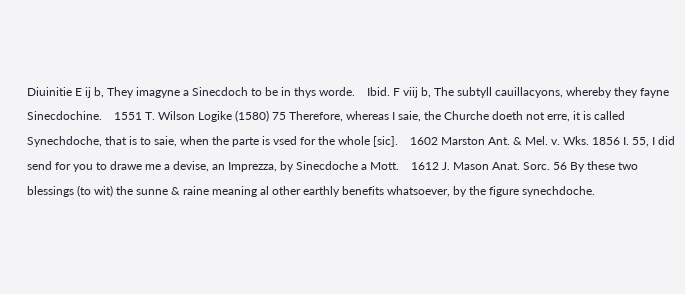Diuinitie E ij b, They imagyne a Sinecdoch to be in thys worde.    Ibid. F viij b, The subtyll cauillacyons, whereby they fayne Sinecdochine.    1551 T. Wilson Logike (1580) 75 Therefore, whereas I saie, the Churche doeth not erre, it is called Synechdoche, that is to saie, when the parte is vsed for the whole [sic].    1602 Marston Ant. & Mel. v. Wks. 1856 I. 55, I did send for you to drawe me a devise, an Imprezza, by Sinecdoche a Mott.    1612 J. Mason Anat. Sorc. 56 By these two blessings (to wit) the sunne & raine meaning al other earthly benefits whatsoever, by the figure synechdoche.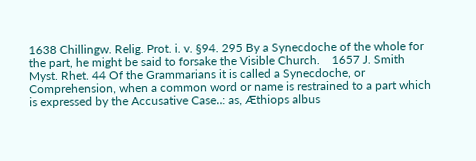1638 Chillingw. Relig. Prot. i. v. §94. 295 By a Synecdoche of the whole for the part, he might be said to forsake the Visible Church.    1657 J. Smith Myst. Rhet. 44 Of the Grammarians it is called a Synecdoche, or Comprehension, when a common word or name is restrained to a part which is expressed by the Accusative Case‥: as, Æthiops albus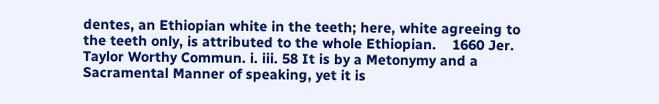dentes, an Ethiopian white in the teeth; here, white agreeing to the teeth only, is attributed to the whole Ethiopian.    1660 Jer. Taylor Worthy Commun. i. iii. 58 It is by a Metonymy and a Sacramental Manner of speaking, yet it is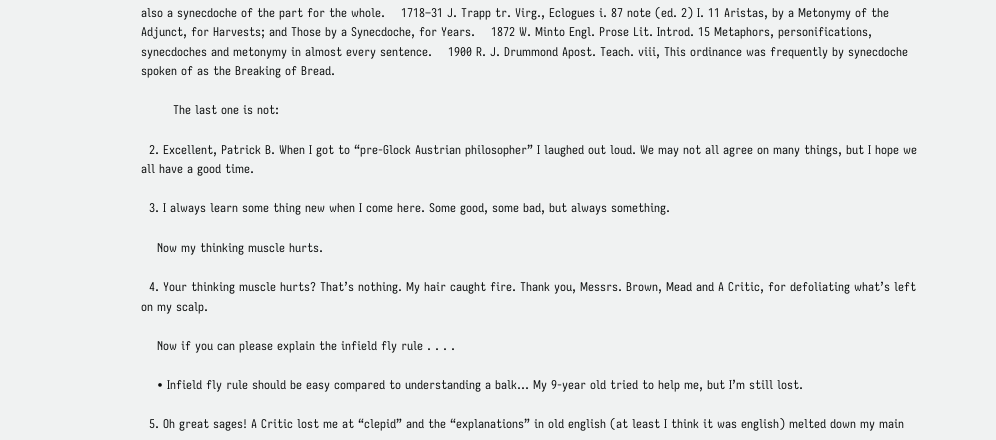also a synecdoche of the part for the whole.    1718–31 J. Trapp tr. Virg., Eclogues i. 87 note (ed. 2) I. 11 Aristas, by a Metonymy of the Adjunct, for Harvests; and Those by a Synecdoche, for Years.    1872 W. Minto Engl. Prose Lit. Introd. 15 Metaphors, personifications, synecdoches and metonymy in almost every sentence.    1900 R. J. Drummond Apost. Teach. viii, This ordinance was frequently by synecdoche spoken of as the Breaking of Bread.

        The last one is not:

  2. Excellent, Patrick B. When I got to “pre-Glock Austrian philosopher” I laughed out loud. We may not all agree on many things, but I hope we all have a good time.

  3. I always learn some thing new when I come here. Some good, some bad, but always something.

    Now my thinking muscle hurts.

  4. Your thinking muscle hurts? That’s nothing. My hair caught fire. Thank you, Messrs. Brown, Mead and A Critic, for defoliating what’s left on my scalp.

    Now if you can please explain the infield fly rule . . . .

    • Infield fly rule should be easy compared to understanding a balk… My 9-year old tried to help me, but I’m still lost.

  5. Oh great sages! A Critic lost me at “clepid” and the “explanations” in old english (at least I think it was english) melted down my main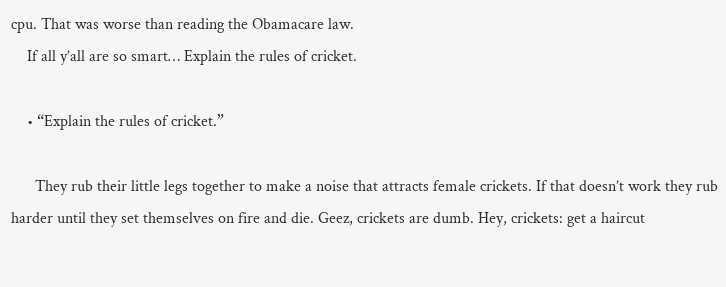cpu. That was worse than reading the Obamacare law.
    If all y’all are so smart… Explain the rules of cricket.

    • “Explain the rules of cricket.”

      They rub their little legs together to make a noise that attracts female crickets. If that doesn’t work they rub harder until they set themselves on fire and die. Geez, crickets are dumb. Hey, crickets: get a haircut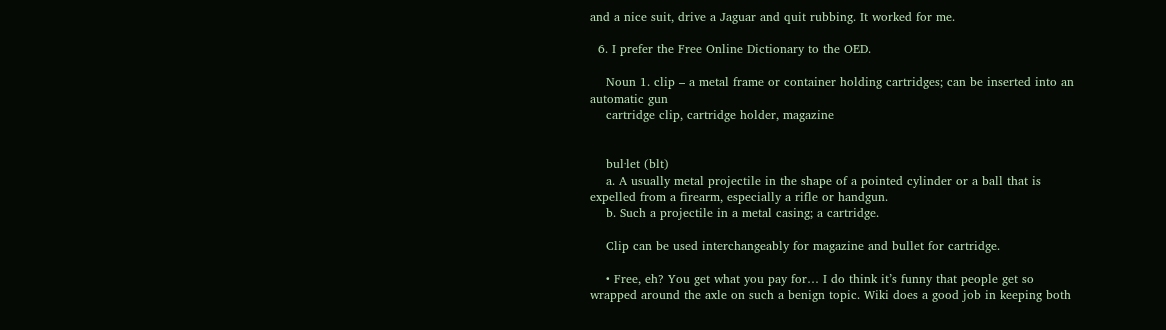and a nice suit, drive a Jaguar and quit rubbing. It worked for me.

  6. I prefer the Free Online Dictionary to the OED.

    Noun 1. clip – a metal frame or container holding cartridges; can be inserted into an automatic gun
    cartridge clip, cartridge holder, magazine


    bul·let (blt)
    a. A usually metal projectile in the shape of a pointed cylinder or a ball that is expelled from a firearm, especially a rifle or handgun.
    b. Such a projectile in a metal casing; a cartridge.

    Clip can be used interchangeably for magazine and bullet for cartridge.

    • Free, eh? You get what you pay for… I do think it’s funny that people get so wrapped around the axle on such a benign topic. Wiki does a good job in keeping both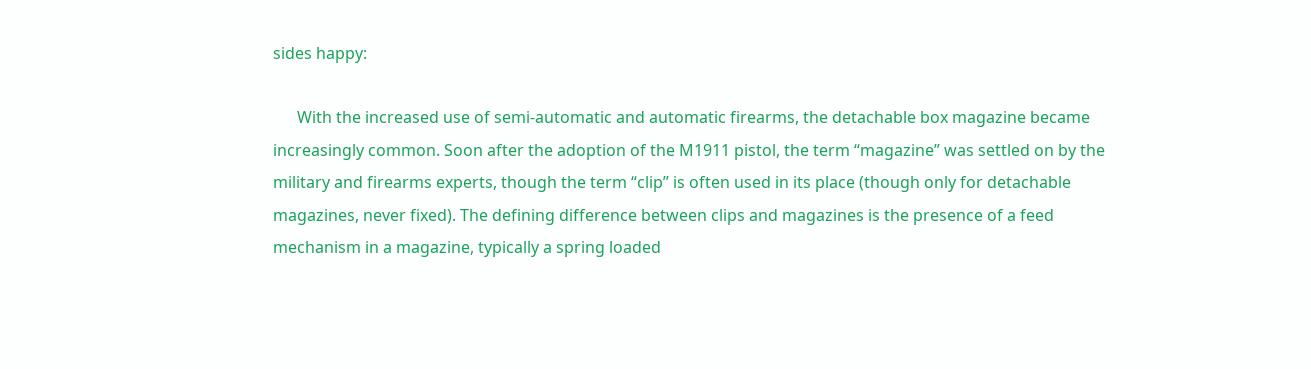sides happy:

      With the increased use of semi-automatic and automatic firearms, the detachable box magazine became increasingly common. Soon after the adoption of the M1911 pistol, the term “magazine” was settled on by the military and firearms experts, though the term “clip” is often used in its place (though only for detachable magazines, never fixed). The defining difference between clips and magazines is the presence of a feed mechanism in a magazine, typically a spring loaded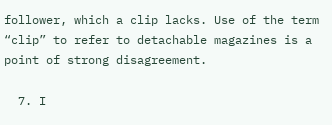follower, which a clip lacks. Use of the term “clip” to refer to detachable magazines is a point of strong disagreement.

  7. I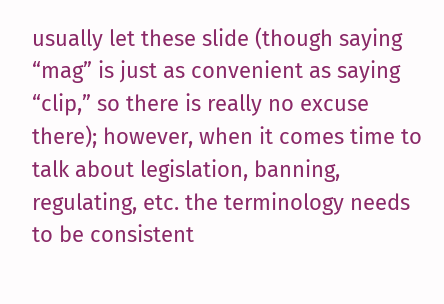usually let these slide (though saying “mag” is just as convenient as saying “clip,” so there is really no excuse there); however, when it comes time to talk about legislation, banning, regulating, etc. the terminology needs to be consistent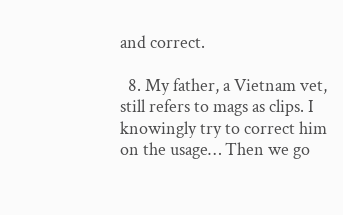and correct.

  8. My father, a Vietnam vet, still refers to mags as clips. I knowingly try to correct him on the usage… Then we go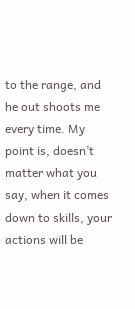to the range, and he out shoots me every time. My point is, doesn’t matter what you say, when it comes down to skills, your actions will be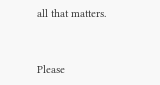all that matters.


Please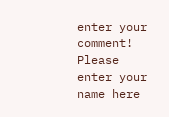enter your comment!
Please enter your name here